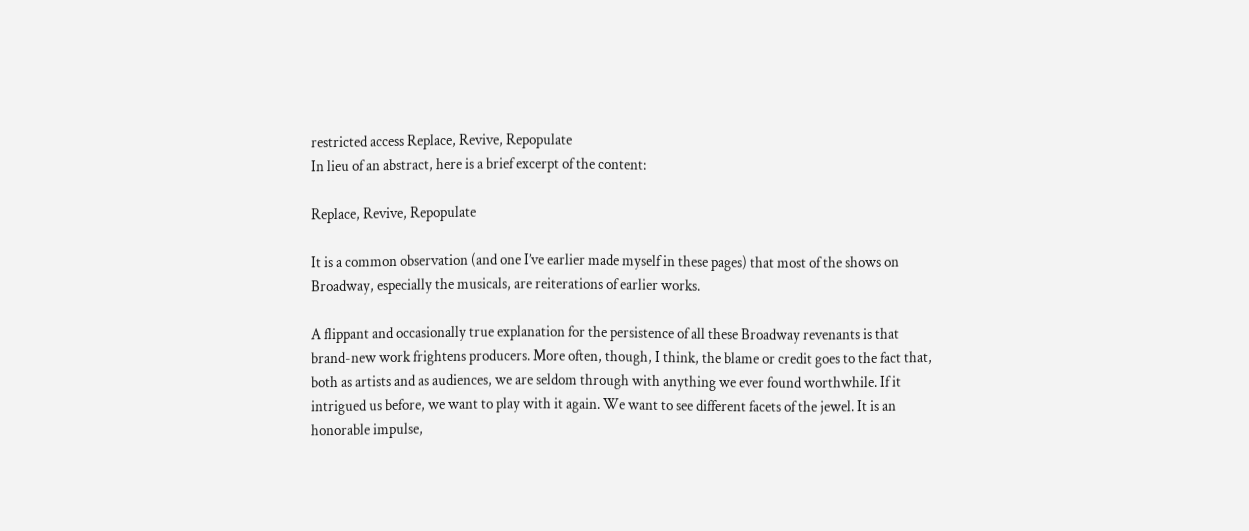restricted access Replace, Revive, Repopulate
In lieu of an abstract, here is a brief excerpt of the content:

Replace, Revive, Repopulate

It is a common observation (and one I’ve earlier made myself in these pages) that most of the shows on Broadway, especially the musicals, are reiterations of earlier works.

A flippant and occasionally true explanation for the persistence of all these Broadway revenants is that brand-new work frightens producers. More often, though, I think, the blame or credit goes to the fact that, both as artists and as audiences, we are seldom through with anything we ever found worthwhile. If it intrigued us before, we want to play with it again. We want to see different facets of the jewel. It is an honorable impulse,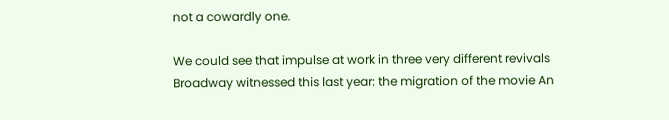not a cowardly one.

We could see that impulse at work in three very different revivals Broadway witnessed this last year: the migration of the movie An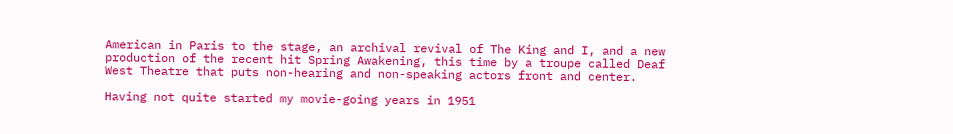American in Paris to the stage, an archival revival of The King and I, and a new production of the recent hit Spring Awakening, this time by a troupe called Deaf West Theatre that puts non-hearing and non-speaking actors front and center.

Having not quite started my movie-going years in 1951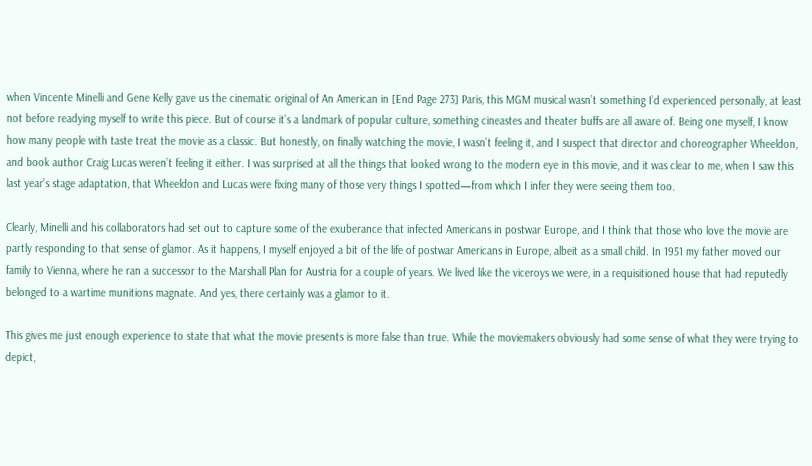when Vincente Minelli and Gene Kelly gave us the cinematic original of An American in [End Page 273] Paris, this MGM musical wasn’t something I’d experienced personally, at least not before readying myself to write this piece. But of course it’s a landmark of popular culture, something cineastes and theater buffs are all aware of. Being one myself, I know how many people with taste treat the movie as a classic. But honestly, on finally watching the movie, I wasn’t feeling it, and I suspect that director and choreographer Wheeldon, and book author Craig Lucas weren’t feeling it either. I was surprised at all the things that looked wrong to the modern eye in this movie, and it was clear to me, when I saw this last year’s stage adaptation, that Wheeldon and Lucas were fixing many of those very things I spotted—from which I infer they were seeing them too.

Clearly, Minelli and his collaborators had set out to capture some of the exuberance that infected Americans in postwar Europe, and I think that those who love the movie are partly responding to that sense of glamor. As it happens, I myself enjoyed a bit of the life of postwar Americans in Europe, albeit as a small child. In 1951 my father moved our family to Vienna, where he ran a successor to the Marshall Plan for Austria for a couple of years. We lived like the viceroys we were, in a requisitioned house that had reputedly belonged to a wartime munitions magnate. And yes, there certainly was a glamor to it.

This gives me just enough experience to state that what the movie presents is more false than true. While the moviemakers obviously had some sense of what they were trying to depict,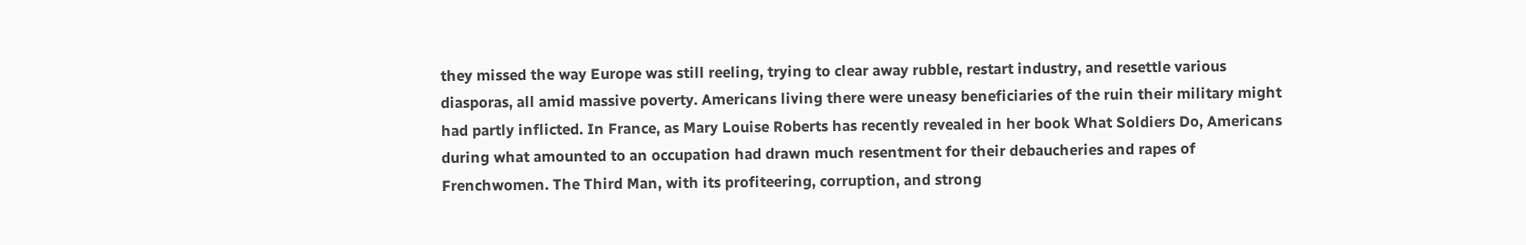they missed the way Europe was still reeling, trying to clear away rubble, restart industry, and resettle various diasporas, all amid massive poverty. Americans living there were uneasy beneficiaries of the ruin their military might had partly inflicted. In France, as Mary Louise Roberts has recently revealed in her book What Soldiers Do, Americans during what amounted to an occupation had drawn much resentment for their debaucheries and rapes of Frenchwomen. The Third Man, with its profiteering, corruption, and strong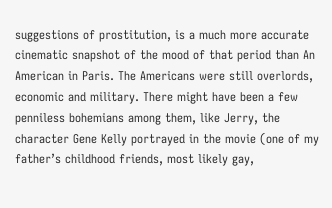suggestions of prostitution, is a much more accurate cinematic snapshot of the mood of that period than An American in Paris. The Americans were still overlords, economic and military. There might have been a few penniless bohemians among them, like Jerry, the character Gene Kelly portrayed in the movie (one of my father’s childhood friends, most likely gay,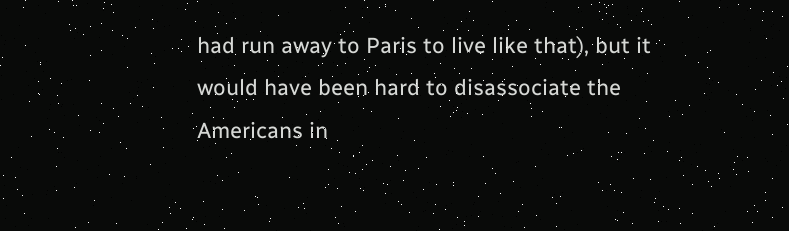had run away to Paris to live like that), but it would have been hard to disassociate the Americans in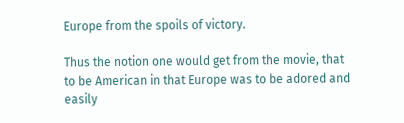Europe from the spoils of victory.

Thus the notion one would get from the movie, that to be American in that Europe was to be adored and easily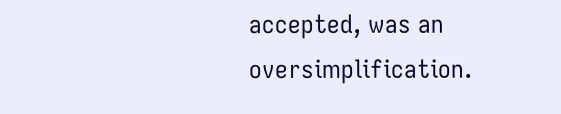accepted, was an oversimplification.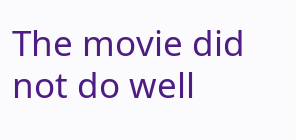The movie did not do well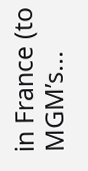in France (to MGM’s...